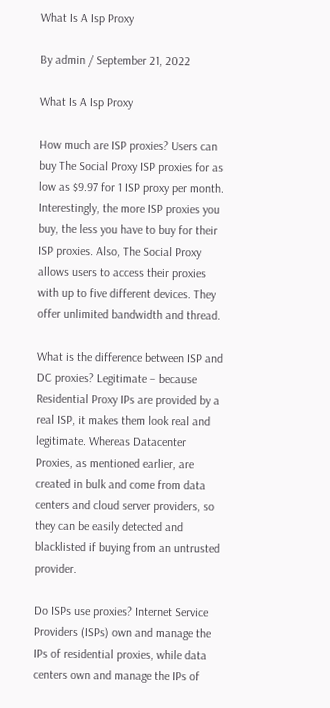What Is A Isp Proxy

By admin / September 21, 2022

What Is A Isp Proxy

How much are ISP proxies? Users can buy The Social Proxy ISP proxies for as low as $9.97 for 1 ISP proxy per month. Interestingly, the more ISP proxies you buy, the less you have to buy for their ISP proxies. Also, The Social Proxy allows users to access their proxies with up to five different devices. They offer unlimited bandwidth and thread.

What is the difference between ISP and DC proxies? Legitimate – because Residential Proxy IPs are provided by a real ISP, it makes them look real and legitimate. Whereas Datacenter Proxies, as mentioned earlier, are created in bulk and come from data centers and cloud server providers, so they can be easily detected and blacklisted if buying from an untrusted provider.

Do ISPs use proxies? Internet Service Providers (ISPs) own and manage the IPs of residential proxies, while data centers own and manage the IPs of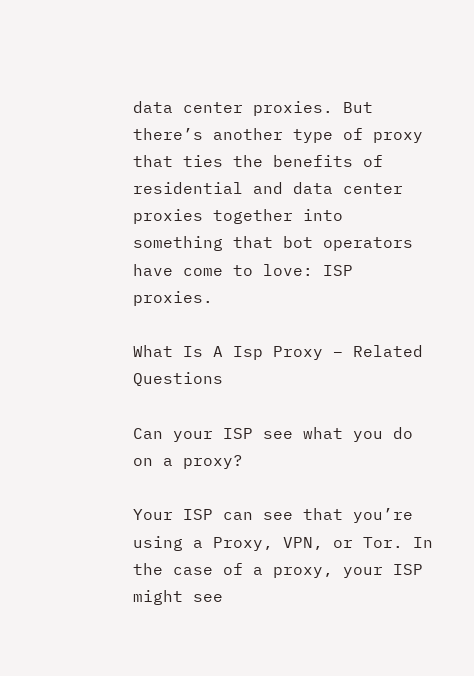data center proxies. But there’s another type of proxy that ties the benefits of residential and data center proxies together into something that bot operators have come to love: ISP proxies.

What Is A Isp Proxy – Related Questions

Can your ISP see what you do on a proxy?

Your ISP can see that you’re using a Proxy, VPN, or Tor. In the case of a proxy, your ISP might see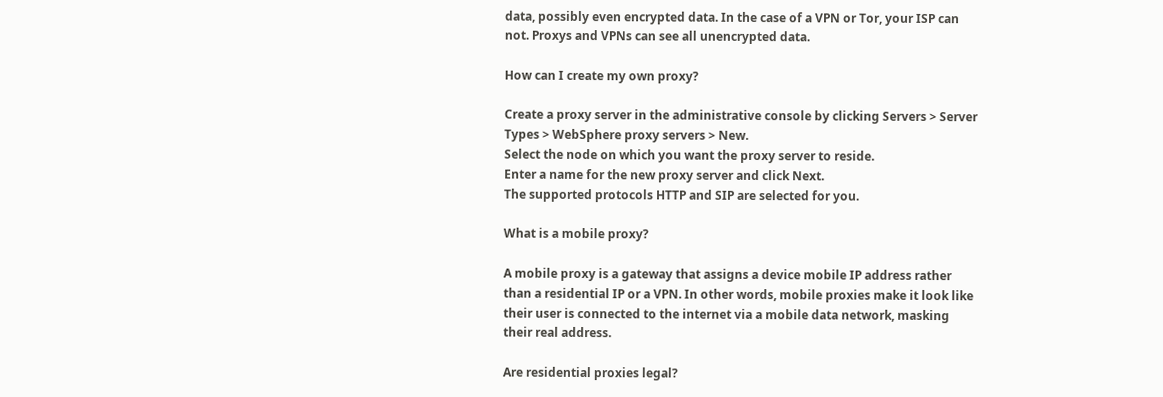data, possibly even encrypted data. In the case of a VPN or Tor, your ISP can not. Proxys and VPNs can see all unencrypted data.

How can I create my own proxy?

Create a proxy server in the administrative console by clicking Servers > Server Types > WebSphere proxy servers > New.
Select the node on which you want the proxy server to reside.
Enter a name for the new proxy server and click Next.
The supported protocols HTTP and SIP are selected for you.

What is a mobile proxy?

A mobile proxy is a gateway that assigns a device mobile IP address rather than a residential IP or a VPN. In other words, mobile proxies make it look like their user is connected to the internet via a mobile data network, masking their real address.

Are residential proxies legal?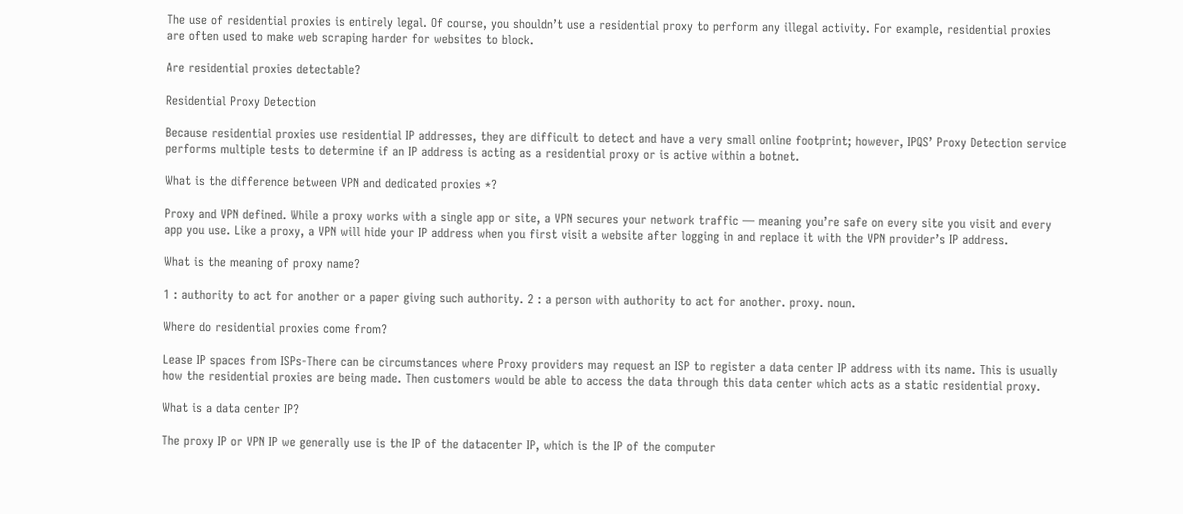The use of residential proxies is entirely legal. Of course, you shouldn’t use a residential proxy to perform any illegal activity. For example, residential proxies are often used to make web scraping harder for websites to block.

Are residential proxies detectable?

Residential Proxy Detection

Because residential proxies use residential IP addresses, they are difficult to detect and have a very small online footprint; however, IPQS’ Proxy Detection service performs multiple tests to determine if an IP address is acting as a residential proxy or is active within a botnet.

What is the difference between VPN and dedicated proxies *?

Proxy and VPN defined. While a proxy works with a single app or site, a VPN secures your network traffic — meaning you’re safe on every site you visit and every app you use. Like a proxy, a VPN will hide your IP address when you first visit a website after logging in and replace it with the VPN provider’s IP address.

What is the meaning of proxy name?

1 : authority to act for another or a paper giving such authority. 2 : a person with authority to act for another. proxy. noun.

Where do residential proxies come from?

Lease IP spaces from ISPs-There can be circumstances where Proxy providers may request an ISP to register a data center IP address with its name. This is usually how the residential proxies are being made. Then customers would be able to access the data through this data center which acts as a static residential proxy.

What is a data center IP?

The proxy IP or VPN IP we generally use is the IP of the datacenter IP, which is the IP of the computer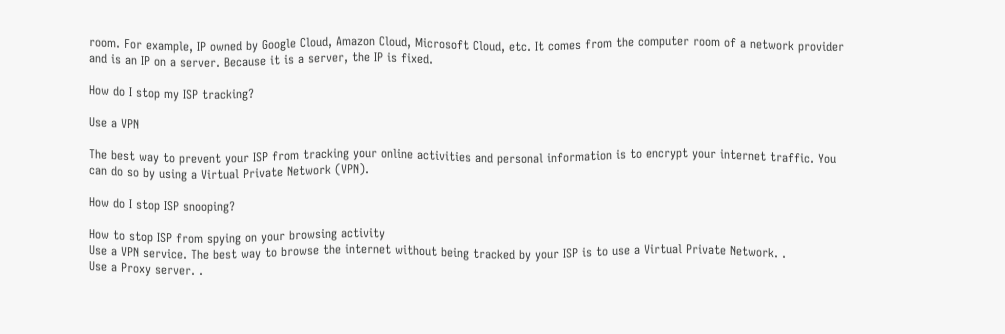room. For example, IP owned by Google Cloud, Amazon Cloud, Microsoft Cloud, etc. It comes from the computer room of a network provider and is an IP on a server. Because it is a server, the IP is fixed.

How do I stop my ISP tracking?

Use a VPN

The best way to prevent your ISP from tracking your online activities and personal information is to encrypt your internet traffic. You can do so by using a Virtual Private Network (VPN).

How do I stop ISP snooping?

How to stop ISP from spying on your browsing activity
Use a VPN service. The best way to browse the internet without being tracked by your ISP is to use a Virtual Private Network. .
Use a Proxy server. .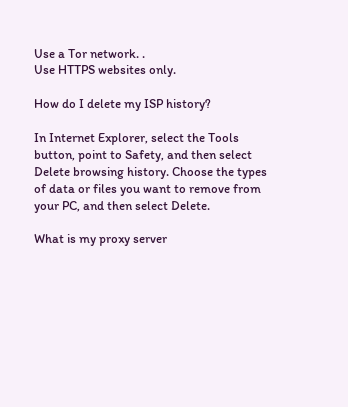Use a Tor network. .
Use HTTPS websites only.

How do I delete my ISP history?

In Internet Explorer, select the Tools button, point to Safety, and then select Delete browsing history. Choose the types of data or files you want to remove from your PC, and then select Delete.

What is my proxy server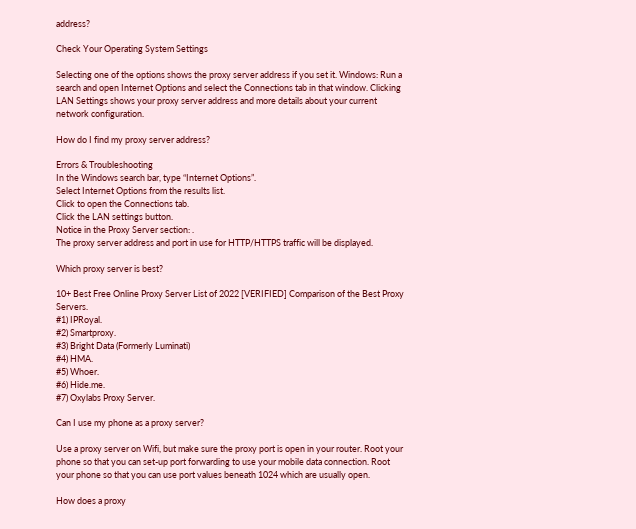address?

Check Your Operating System Settings

Selecting one of the options shows the proxy server address if you set it. Windows: Run a search and open Internet Options and select the Connections tab in that window. Clicking LAN Settings shows your proxy server address and more details about your current network configuration.

How do I find my proxy server address?

Errors & Troubleshooting
In the Windows search bar, type “Internet Options”.
Select Internet Options from the results list.
Click to open the Connections tab.
Click the LAN settings button.
Notice in the Proxy Server section: .
The proxy server address and port in use for HTTP/HTTPS traffic will be displayed.

Which proxy server is best?

10+ Best Free Online Proxy Server List of 2022 [VERIFIED] Comparison of the Best Proxy Servers.
#1) IPRoyal.
#2) Smartproxy.
#3) Bright Data (Formerly Luminati)
#4) HMA.
#5) Whoer.
#6) Hide.me.
#7) Oxylabs Proxy Server.

Can I use my phone as a proxy server?

Use a proxy server on Wifi, but make sure the proxy port is open in your router. Root your phone so that you can set-up port forwarding to use your mobile data connection. Root your phone so that you can use port values beneath 1024 which are usually open.

How does a proxy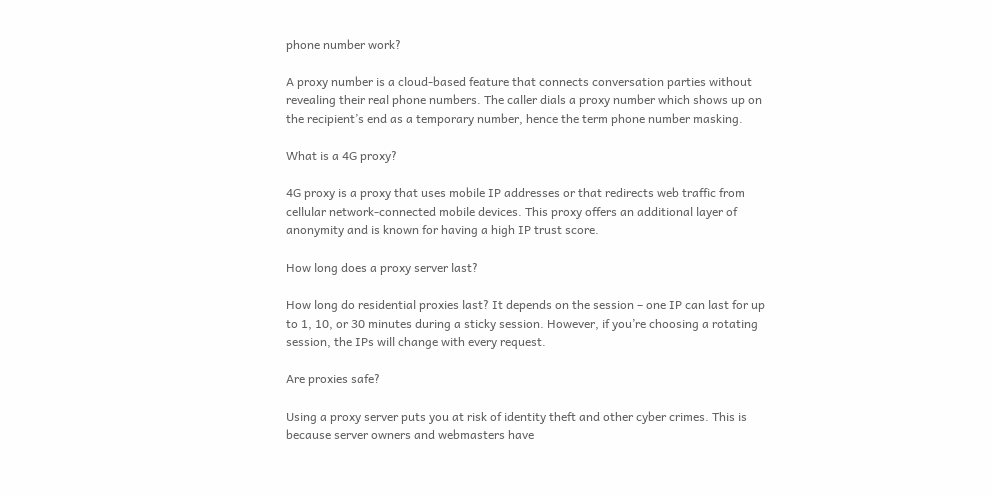phone number work?

A proxy number is a cloud-based feature that connects conversation parties without revealing their real phone numbers. The caller dials a proxy number which shows up on the recipient’s end as a temporary number, hence the term phone number masking.

What is a 4G proxy?

4G proxy is a proxy that uses mobile IP addresses or that redirects web traffic from cellular network-connected mobile devices. This proxy offers an additional layer of anonymity and is known for having a high IP trust score.

How long does a proxy server last?

How long do residential proxies last? It depends on the session – one IP can last for up to 1, 10, or 30 minutes during a sticky session. However, if you’re choosing a rotating session, the IPs will change with every request.

Are proxies safe?

Using a proxy server puts you at risk of identity theft and other cyber crimes. This is because server owners and webmasters have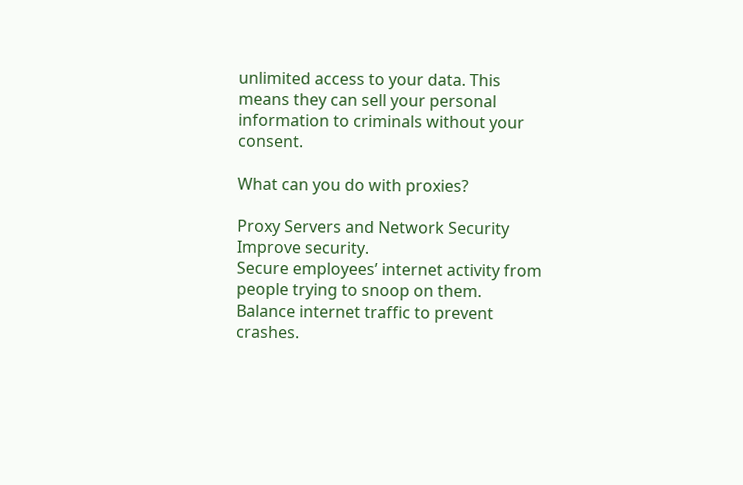unlimited access to your data. This means they can sell your personal information to criminals without your consent.

What can you do with proxies?

Proxy Servers and Network Security
Improve security.
Secure employees’ internet activity from people trying to snoop on them.
Balance internet traffic to prevent crashes.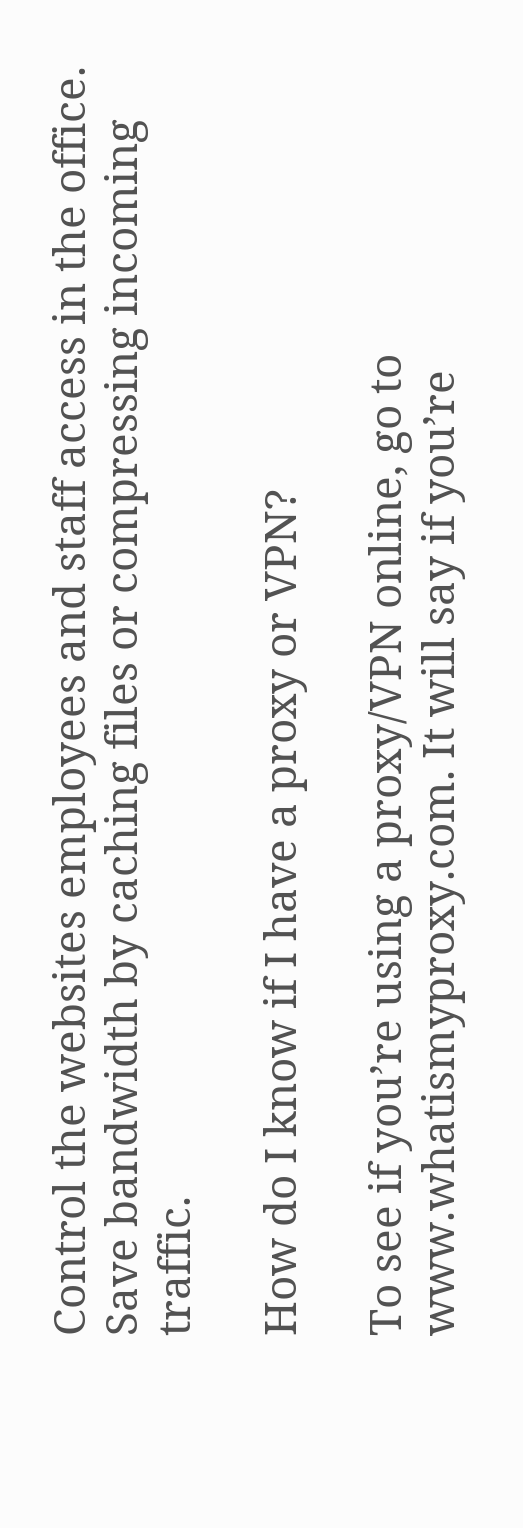Control the websites employees and staff access in the office.
Save bandwidth by caching files or compressing incoming traffic.

How do I know if I have a proxy or VPN?

To see if you’re using a proxy/VPN online, go to www.whatismyproxy.com. It will say if you’re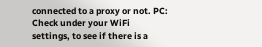connected to a proxy or not. PC: Check under your WiFi settings, to see if there is a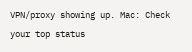VPN/proxy showing up. Mac: Check your top status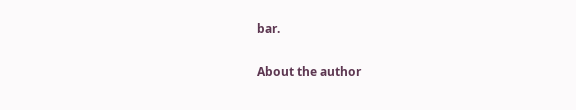bar.

About the author